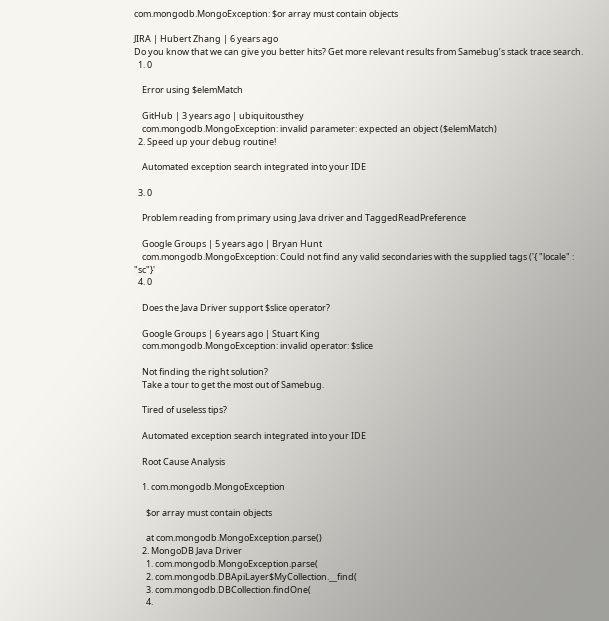com.mongodb.MongoException: $or array must contain objects

JIRA | Hubert Zhang | 6 years ago
Do you know that we can give you better hits? Get more relevant results from Samebug’s stack trace search.
  1. 0

    Error using $elemMatch

    GitHub | 3 years ago | ubiquitousthey
    com.mongodb.MongoException: invalid parameter: expected an object ($elemMatch)
  2. Speed up your debug routine!

    Automated exception search integrated into your IDE

  3. 0

    Problem reading from primary using Java driver and TaggedReadPreference

    Google Groups | 5 years ago | Bryan Hunt
    com.mongodb.MongoException: Could not find any valid secondaries with the supplied tags ('{ "locale" : "sc"}'
  4. 0

    Does the Java Driver support $slice operator?

    Google Groups | 6 years ago | Stuart King
    com.mongodb.MongoException: invalid operator: $slice

    Not finding the right solution?
    Take a tour to get the most out of Samebug.

    Tired of useless tips?

    Automated exception search integrated into your IDE

    Root Cause Analysis

    1. com.mongodb.MongoException

      $or array must contain objects

      at com.mongodb.MongoException.parse()
    2. MongoDB Java Driver
      1. com.mongodb.MongoException.parse(
      2. com.mongodb.DBApiLayer$MyCollection.__find(
      3. com.mongodb.DBCollection.findOne(
      4.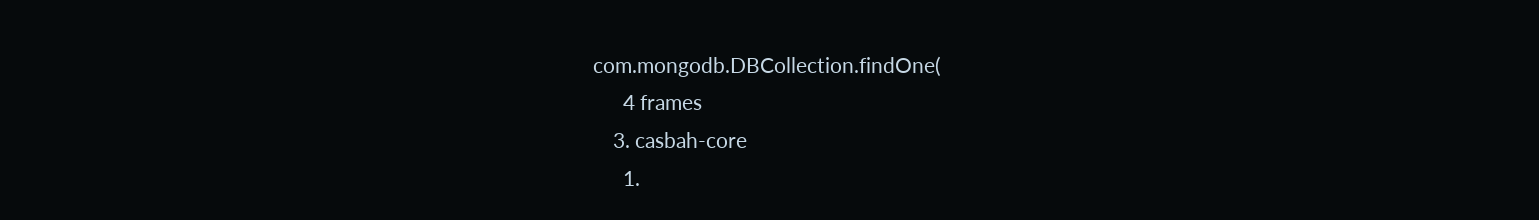com.mongodb.DBCollection.findOne(
      4 frames
    3. casbah-core
      1.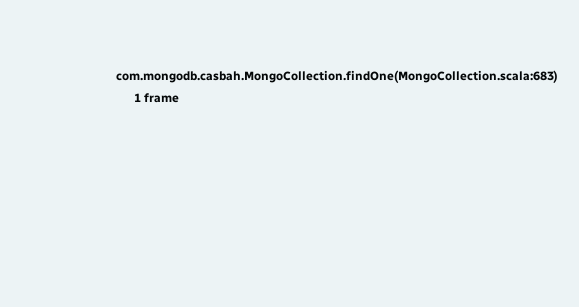com.mongodb.casbah.MongoCollection.findOne(MongoCollection.scala:683)
      1 frame